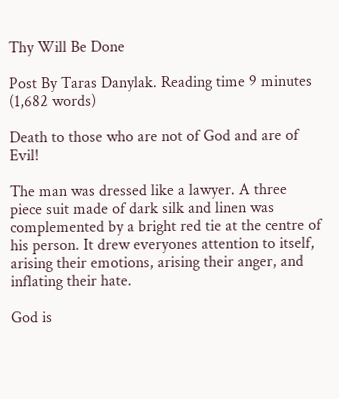Thy Will Be Done

Post By Taras Danylak. Reading time 9 minutes (1,682 words)

Death to those who are not of God and are of Evil!

The man was dressed like a lawyer. A three piece suit made of dark silk and linen was complemented by a bright red tie at the centre of his person. It drew everyones attention to itself, arising their emotions, arising their anger, and inflating their hate.

God is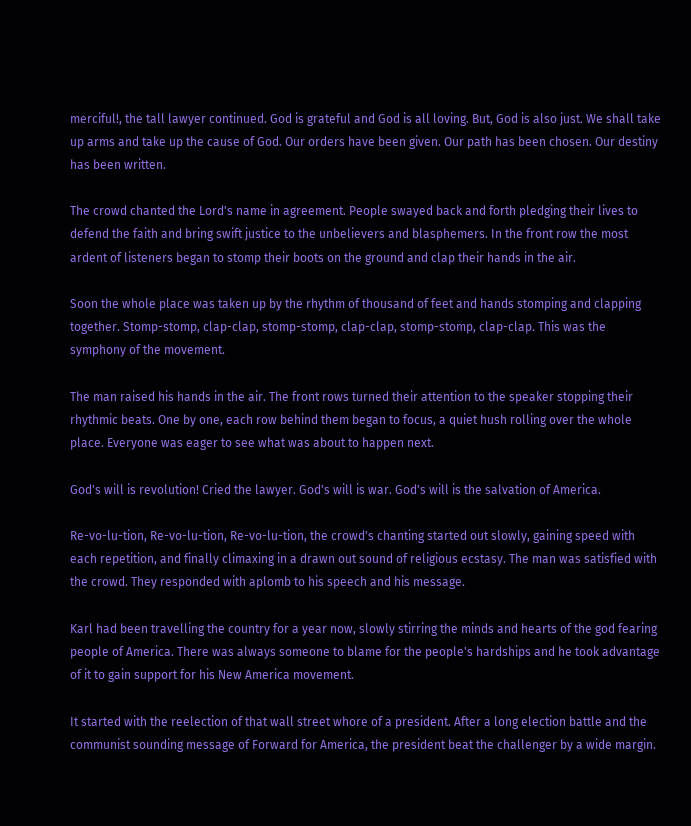merciful!, the tall lawyer continued. God is grateful and God is all loving. But, God is also just. We shall take up arms and take up the cause of God. Our orders have been given. Our path has been chosen. Our destiny has been written.

The crowd chanted the Lord's name in agreement. People swayed back and forth pledging their lives to defend the faith and bring swift justice to the unbelievers and blasphemers. In the front row the most ardent of listeners began to stomp their boots on the ground and clap their hands in the air.

Soon the whole place was taken up by the rhythm of thousand of feet and hands stomping and clapping together. Stomp-stomp, clap-clap, stomp-stomp, clap-clap, stomp-stomp, clap-clap. This was the symphony of the movement.

The man raised his hands in the air. The front rows turned their attention to the speaker stopping their rhythmic beats. One by one, each row behind them began to focus, a quiet hush rolling over the whole place. Everyone was eager to see what was about to happen next.

God's will is revolution! Cried the lawyer. God's will is war. God's will is the salvation of America.

Re-vo-lu-tion, Re-vo-lu-tion, Re-vo-lu-tion, the crowd's chanting started out slowly, gaining speed with each repetition, and finally climaxing in a drawn out sound of religious ecstasy. The man was satisfied with the crowd. They responded with aplomb to his speech and his message.

Karl had been travelling the country for a year now, slowly stirring the minds and hearts of the god fearing people of America. There was always someone to blame for the people's hardships and he took advantage of it to gain support for his New America movement.

It started with the reelection of that wall street whore of a president. After a long election battle and the communist sounding message of Forward for America, the president beat the challenger by a wide margin.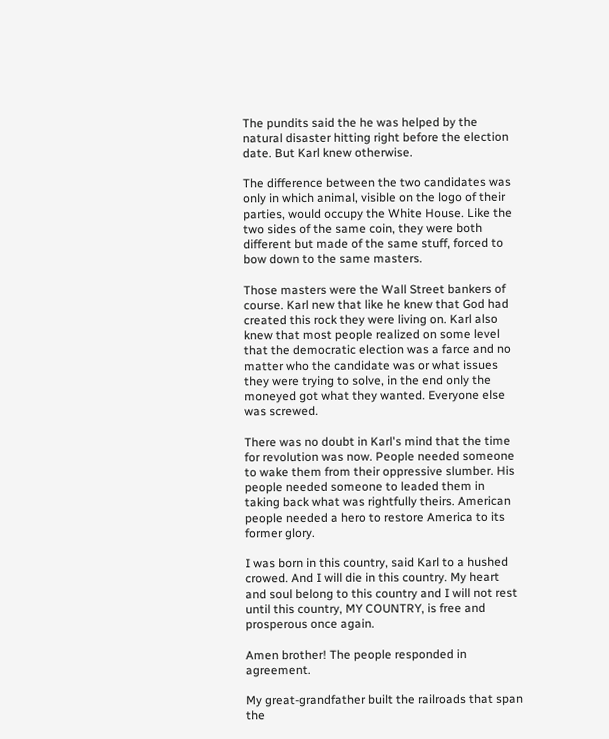The pundits said the he was helped by the natural disaster hitting right before the election date. But Karl knew otherwise.

The difference between the two candidates was only in which animal, visible on the logo of their parties, would occupy the White House. Like the two sides of the same coin, they were both different but made of the same stuff, forced to bow down to the same masters.

Those masters were the Wall Street bankers of course. Karl new that like he knew that God had created this rock they were living on. Karl also knew that most people realized on some level that the democratic election was a farce and no matter who the candidate was or what issues they were trying to solve, in the end only the moneyed got what they wanted. Everyone else was screwed.

There was no doubt in Karl's mind that the time for revolution was now. People needed someone to wake them from their oppressive slumber. His people needed someone to leaded them in taking back what was rightfully theirs. American people needed a hero to restore America to its former glory.

I was born in this country, said Karl to a hushed crowed. And I will die in this country. My heart and soul belong to this country and I will not rest until this country, MY COUNTRY, is free and prosperous once again.

Amen brother! The people responded in agreement.

My great-grandfather built the railroads that span the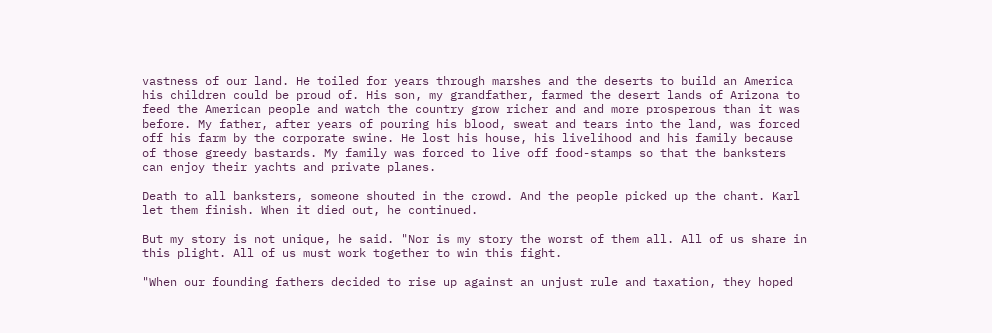vastness of our land. He toiled for years through marshes and the deserts to build an America his children could be proud of. His son, my grandfather, farmed the desert lands of Arizona to feed the American people and watch the country grow richer and and more prosperous than it was before. My father, after years of pouring his blood, sweat and tears into the land, was forced off his farm by the corporate swine. He lost his house, his livelihood and his family because of those greedy bastards. My family was forced to live off food-stamps so that the banksters can enjoy their yachts and private planes.

Death to all banksters, someone shouted in the crowd. And the people picked up the chant. Karl let them finish. When it died out, he continued.

But my story is not unique, he said. "Nor is my story the worst of them all. All of us share in this plight. All of us must work together to win this fight.

"When our founding fathers decided to rise up against an unjust rule and taxation, they hoped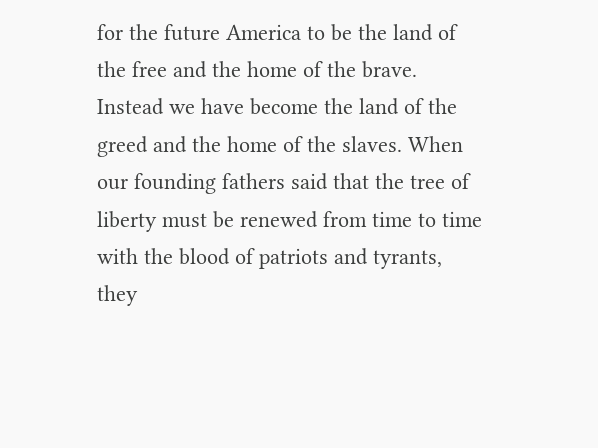for the future America to be the land of the free and the home of the brave. Instead we have become the land of the greed and the home of the slaves. When our founding fathers said that the tree of liberty must be renewed from time to time with the blood of patriots and tyrants, they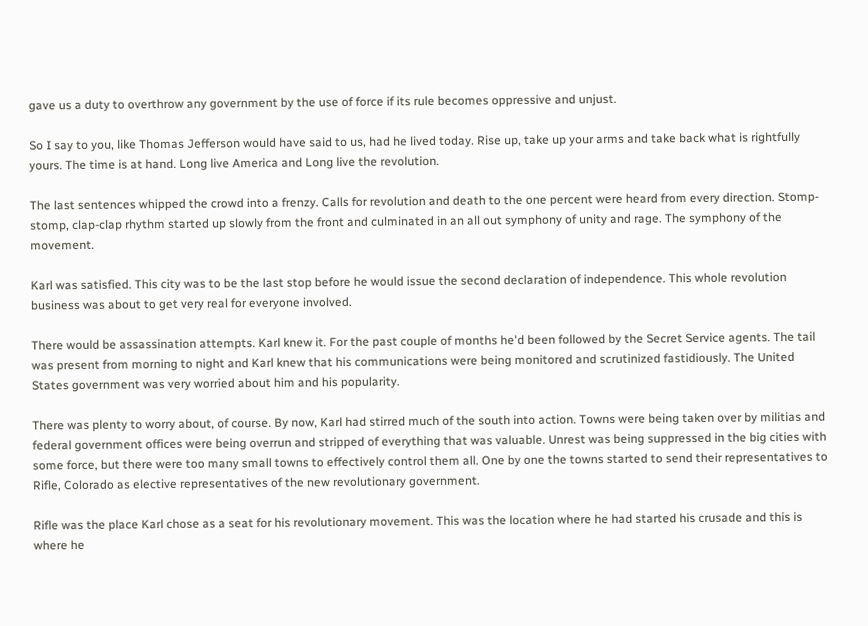gave us a duty to overthrow any government by the use of force if its rule becomes oppressive and unjust.

So I say to you, like Thomas Jefferson would have said to us, had he lived today. Rise up, take up your arms and take back what is rightfully yours. The time is at hand. Long live America and Long live the revolution.

The last sentences whipped the crowd into a frenzy. Calls for revolution and death to the one percent were heard from every direction. Stomp-stomp, clap-clap rhythm started up slowly from the front and culminated in an all out symphony of unity and rage. The symphony of the movement.

Karl was satisfied. This city was to be the last stop before he would issue the second declaration of independence. This whole revolution business was about to get very real for everyone involved.

There would be assassination attempts. Karl knew it. For the past couple of months he'd been followed by the Secret Service agents. The tail was present from morning to night and Karl knew that his communications were being monitored and scrutinized fastidiously. The United States government was very worried about him and his popularity.

There was plenty to worry about, of course. By now, Karl had stirred much of the south into action. Towns were being taken over by militias and federal government offices were being overrun and stripped of everything that was valuable. Unrest was being suppressed in the big cities with some force, but there were too many small towns to effectively control them all. One by one the towns started to send their representatives to Rifle, Colorado as elective representatives of the new revolutionary government.

Rifle was the place Karl chose as a seat for his revolutionary movement. This was the location where he had started his crusade and this is where he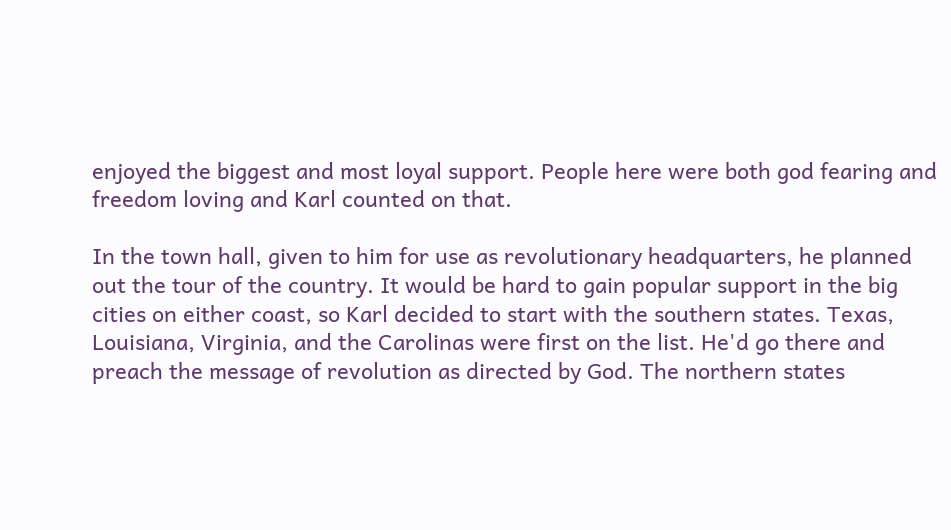enjoyed the biggest and most loyal support. People here were both god fearing and freedom loving and Karl counted on that.

In the town hall, given to him for use as revolutionary headquarters, he planned out the tour of the country. It would be hard to gain popular support in the big cities on either coast, so Karl decided to start with the southern states. Texas, Louisiana, Virginia, and the Carolinas were first on the list. He'd go there and preach the message of revolution as directed by God. The northern states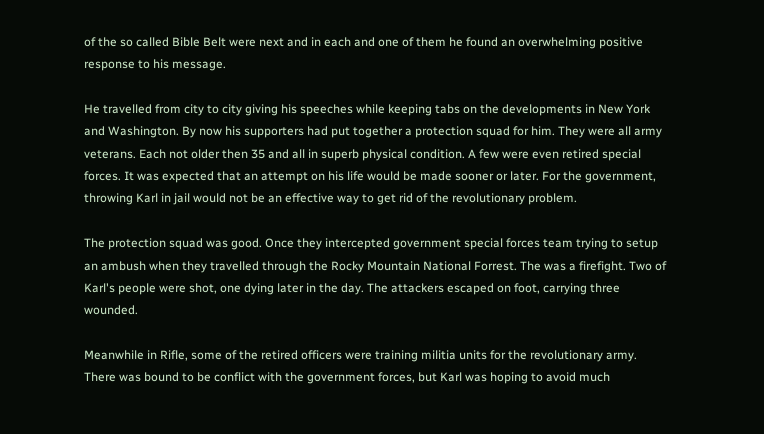of the so called Bible Belt were next and in each and one of them he found an overwhelming positive response to his message.

He travelled from city to city giving his speeches while keeping tabs on the developments in New York and Washington. By now his supporters had put together a protection squad for him. They were all army veterans. Each not older then 35 and all in superb physical condition. A few were even retired special forces. It was expected that an attempt on his life would be made sooner or later. For the government, throwing Karl in jail would not be an effective way to get rid of the revolutionary problem.

The protection squad was good. Once they intercepted government special forces team trying to setup an ambush when they travelled through the Rocky Mountain National Forrest. The was a firefight. Two of Karl's people were shot, one dying later in the day. The attackers escaped on foot, carrying three wounded.

Meanwhile in Rifle, some of the retired officers were training militia units for the revolutionary army. There was bound to be conflict with the government forces, but Karl was hoping to avoid much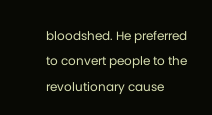bloodshed. He preferred to convert people to the revolutionary cause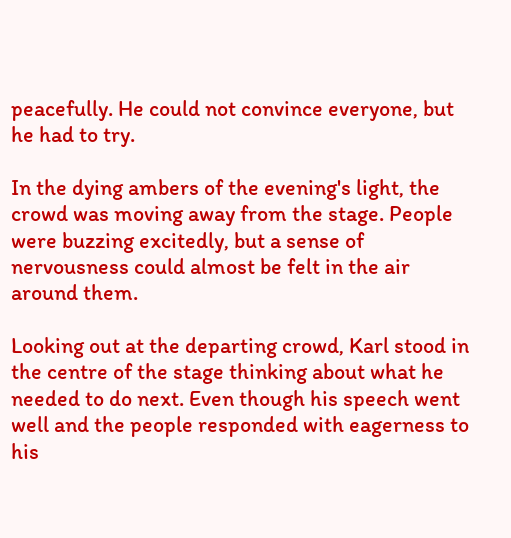peacefully. He could not convince everyone, but he had to try.

In the dying ambers of the evening's light, the crowd was moving away from the stage. People were buzzing excitedly, but a sense of nervousness could almost be felt in the air around them.

Looking out at the departing crowd, Karl stood in the centre of the stage thinking about what he needed to do next. Even though his speech went well and the people responded with eagerness to his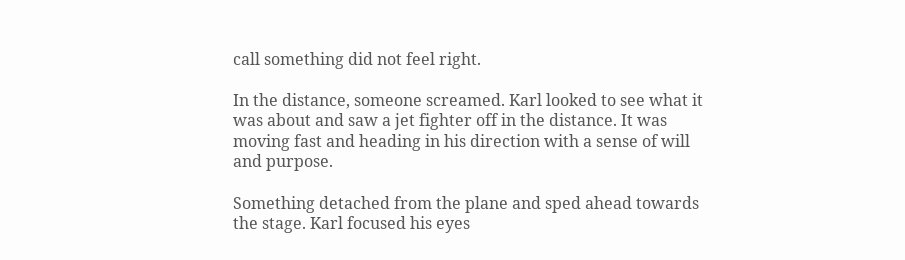call something did not feel right.

In the distance, someone screamed. Karl looked to see what it was about and saw a jet fighter off in the distance. It was moving fast and heading in his direction with a sense of will and purpose.

Something detached from the plane and sped ahead towards the stage. Karl focused his eyes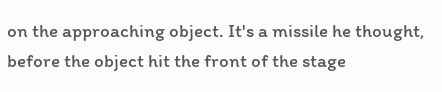on the approaching object. It's a missile he thought, before the object hit the front of the stage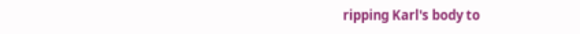ripping Karl's body to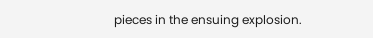pieces in the ensuing explosion.